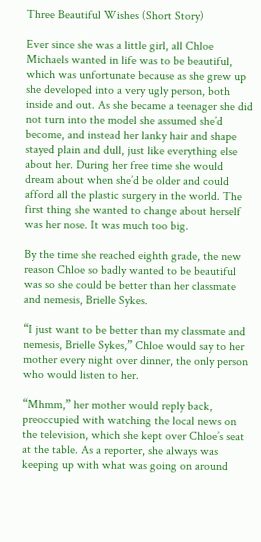Three Beautiful Wishes (Short Story)

Ever since she was a little girl, all Chloe Michaels wanted in life was to be beautiful, which was unfortunate because as she grew up she developed into a very ugly person, both inside and out. As she became a teenager she did not turn into the model she assumed she’d become, and instead her lanky hair and shape stayed plain and dull, just like everything else about her. During her free time she would dream about when she’d be older and could afford all the plastic surgery in the world. The first thing she wanted to change about herself was her nose. It was much too big.

By the time she reached eighth grade, the new reason Chloe so badly wanted to be beautiful was so she could be better than her classmate and nemesis, Brielle Sykes.

“I just want to be better than my classmate and nemesis, Brielle Sykes,” Chloe would say to her mother every night over dinner, the only person who would listen to her.

“Mhmm,” her mother would reply back, preoccupied with watching the local news on the television, which she kept over Chloe’s seat at the table. As a reporter, she always was keeping up with what was going on around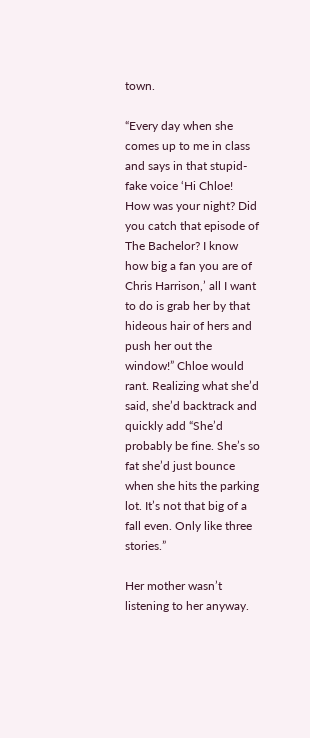town.

“Every day when she comes up to me in class and says in that stupid-fake voice ‘Hi Chloe! How was your night? Did you catch that episode of The Bachelor? I know how big a fan you are of Chris Harrison,’ all I want to do is grab her by that hideous hair of hers and push her out the window!” Chloe would rant. Realizing what she’d said, she’d backtrack and quickly add “She’d probably be fine. She’s so fat she’d just bounce when she hits the parking lot. It’s not that big of a fall even. Only like three stories.”

Her mother wasn’t listening to her anyway.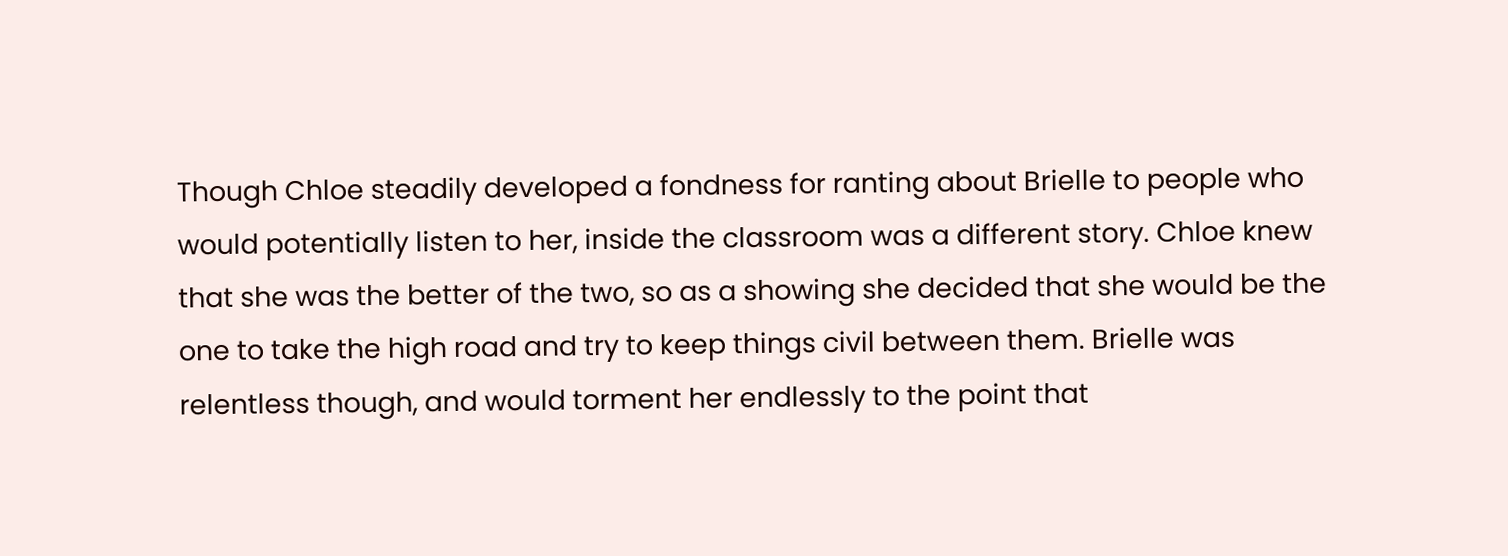Though Chloe steadily developed a fondness for ranting about Brielle to people who would potentially listen to her, inside the classroom was a different story. Chloe knew that she was the better of the two, so as a showing she decided that she would be the one to take the high road and try to keep things civil between them. Brielle was relentless though, and would torment her endlessly to the point that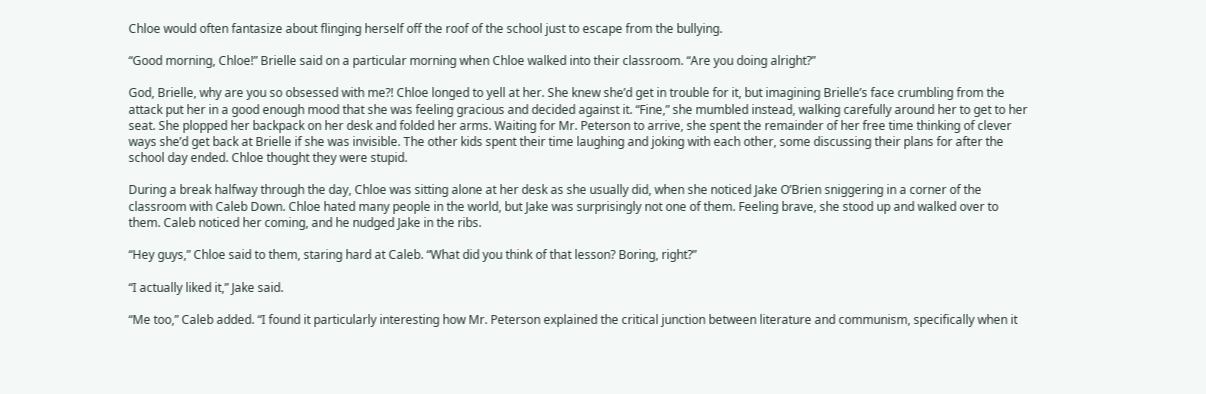Chloe would often fantasize about flinging herself off the roof of the school just to escape from the bullying.

“Good morning, Chloe!” Brielle said on a particular morning when Chloe walked into their classroom. “Are you doing alright?”

God, Brielle, why are you so obsessed with me?! Chloe longed to yell at her. She knew she’d get in trouble for it, but imagining Brielle’s face crumbling from the attack put her in a good enough mood that she was feeling gracious and decided against it. “Fine,” she mumbled instead, walking carefully around her to get to her seat. She plopped her backpack on her desk and folded her arms. Waiting for Mr. Peterson to arrive, she spent the remainder of her free time thinking of clever ways she’d get back at Brielle if she was invisible. The other kids spent their time laughing and joking with each other, some discussing their plans for after the school day ended. Chloe thought they were stupid.

During a break halfway through the day, Chloe was sitting alone at her desk as she usually did, when she noticed Jake O’Brien sniggering in a corner of the classroom with Caleb Down. Chloe hated many people in the world, but Jake was surprisingly not one of them. Feeling brave, she stood up and walked over to them. Caleb noticed her coming, and he nudged Jake in the ribs.

“Hey guys,” Chloe said to them, staring hard at Caleb. “What did you think of that lesson? Boring, right?”

“I actually liked it,” Jake said.

“Me too,” Caleb added. “I found it particularly interesting how Mr. Peterson explained the critical junction between literature and communism, specifically when it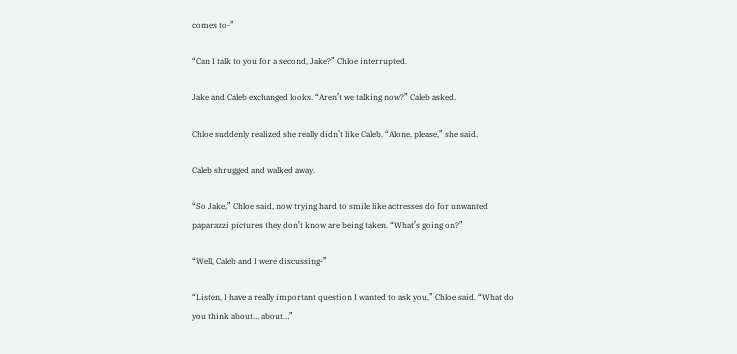comes to-”

“Can I talk to you for a second, Jake?” Chloe interrupted.

Jake and Caleb exchanged looks. “Aren’t we talking now?” Caleb asked.

Chloe suddenly realized she really didn’t like Caleb. “Alone, please,” she said.

Caleb shrugged and walked away.

“So Jake,” Chloe said, now trying hard to smile like actresses do for unwanted paparazzi pictures they don’t know are being taken. “What’s going on?”

“Well, Caleb and I were discussing-”

“Listen, I have a really important question I wanted to ask you,” Chloe said. “What do you think about… about…”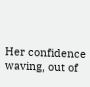Her confidence waving, out of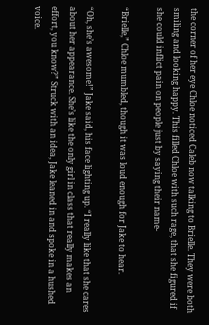the corner of her eye Chloe noticed Caleb now talking to Brielle. They were both smiling and looking happy. This filled Chloe with such rage, that she figured if she could inflict pain on people just by saying their name-

“Brielle,” Chloe mumbled, though it was loud enough for Jake to hear.

“Oh, she’s awesome!” Jake said, his face lighting up. “I really like that she cares about her appearance. She’s like the only girl in class that really makes an effort, you know?” Struck with an idea, Jake leaned in and spoke in a hushed voice.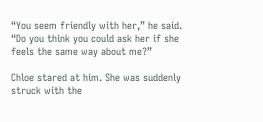“You seem friendly with her,” he said. “Do you think you could ask her if she feels the same way about me?”

Chloe stared at him. She was suddenly struck with the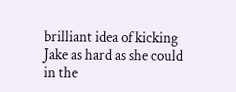brilliant idea of kicking Jake as hard as she could in the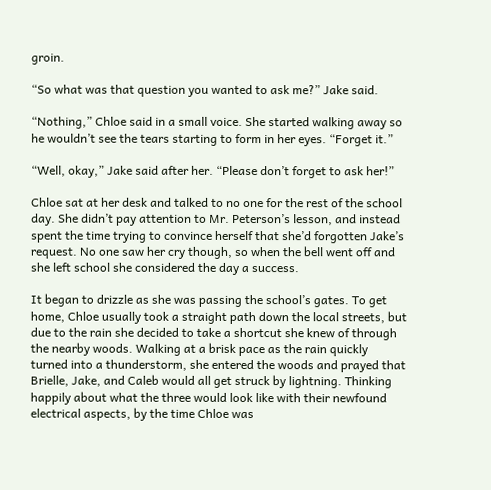groin.

“So what was that question you wanted to ask me?” Jake said.

“Nothing,” Chloe said in a small voice. She started walking away so he wouldn’t see the tears starting to form in her eyes. “Forget it.”

“Well, okay,” Jake said after her. “Please don’t forget to ask her!”

Chloe sat at her desk and talked to no one for the rest of the school day. She didn’t pay attention to Mr. Peterson’s lesson, and instead spent the time trying to convince herself that she’d forgotten Jake’s request. No one saw her cry though, so when the bell went off and she left school she considered the day a success.

It began to drizzle as she was passing the school’s gates. To get home, Chloe usually took a straight path down the local streets, but due to the rain she decided to take a shortcut she knew of through the nearby woods. Walking at a brisk pace as the rain quickly turned into a thunderstorm, she entered the woods and prayed that Brielle, Jake, and Caleb would all get struck by lightning. Thinking happily about what the three would look like with their newfound electrical aspects, by the time Chloe was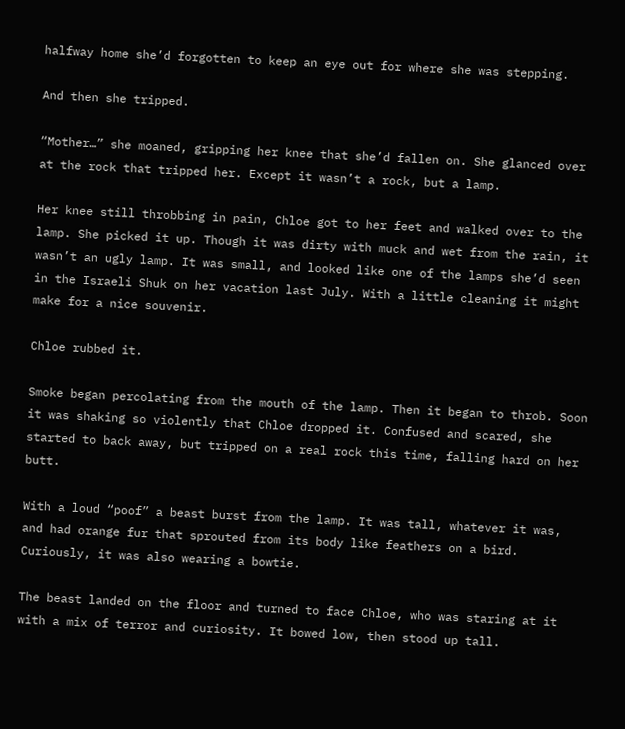halfway home she’d forgotten to keep an eye out for where she was stepping.

And then she tripped.

“Mother…” she moaned, gripping her knee that she’d fallen on. She glanced over at the rock that tripped her. Except it wasn’t a rock, but a lamp.

Her knee still throbbing in pain, Chloe got to her feet and walked over to the lamp. She picked it up. Though it was dirty with muck and wet from the rain, it wasn’t an ugly lamp. It was small, and looked like one of the lamps she’d seen in the Israeli Shuk on her vacation last July. With a little cleaning it might make for a nice souvenir.

Chloe rubbed it.

Smoke began percolating from the mouth of the lamp. Then it began to throb. Soon it was shaking so violently that Chloe dropped it. Confused and scared, she started to back away, but tripped on a real rock this time, falling hard on her butt.

With a loud “poof” a beast burst from the lamp. It was tall, whatever it was, and had orange fur that sprouted from its body like feathers on a bird. Curiously, it was also wearing a bowtie.

The beast landed on the floor and turned to face Chloe, who was staring at it with a mix of terror and curiosity. It bowed low, then stood up tall.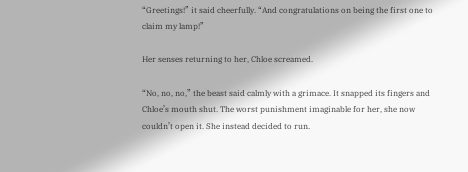“Greetings!” it said cheerfully. “And congratulations on being the first one to claim my lamp!”

Her senses returning to her, Chloe screamed.

“No, no, no,” the beast said calmly with a grimace. It snapped its fingers and Chloe’s mouth shut. The worst punishment imaginable for her, she now couldn’t open it. She instead decided to run.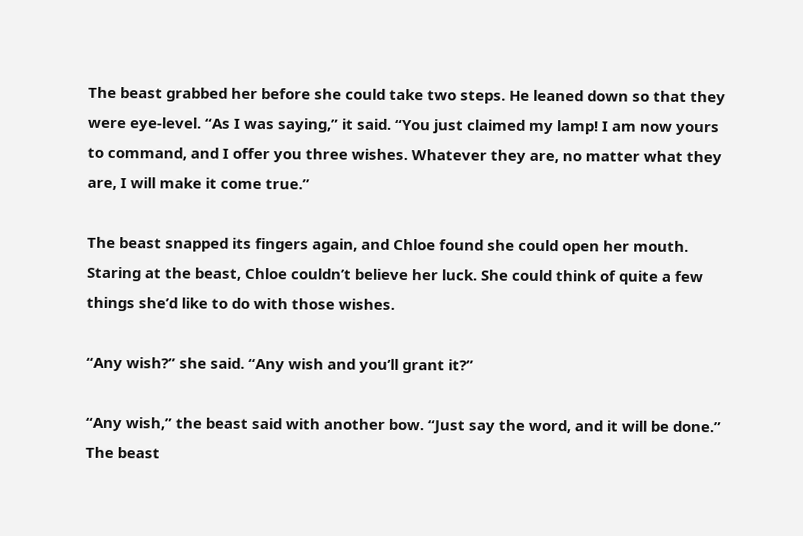The beast grabbed her before she could take two steps. He leaned down so that they were eye-level. “As I was saying,” it said. “You just claimed my lamp! I am now yours to command, and I offer you three wishes. Whatever they are, no matter what they are, I will make it come true.”

The beast snapped its fingers again, and Chloe found she could open her mouth. Staring at the beast, Chloe couldn’t believe her luck. She could think of quite a few things she’d like to do with those wishes.

“Any wish?” she said. “Any wish and you’ll grant it?”

“Any wish,” the beast said with another bow. “Just say the word, and it will be done.” The beast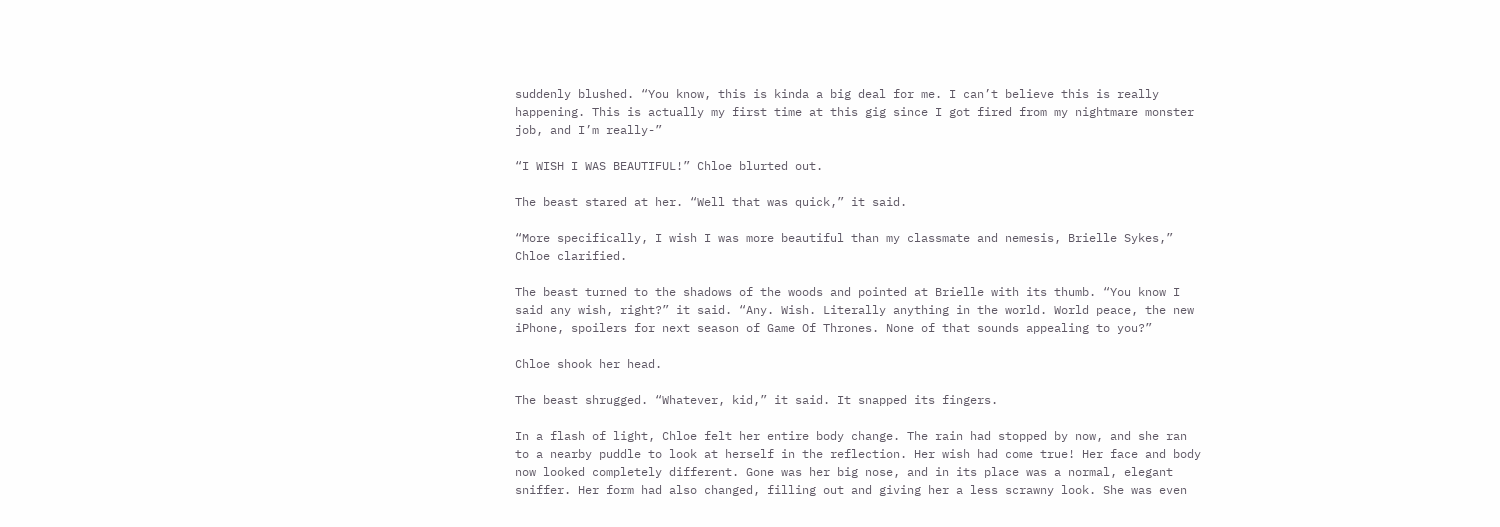suddenly blushed. “You know, this is kinda a big deal for me. I can’t believe this is really happening. This is actually my first time at this gig since I got fired from my nightmare monster job, and I’m really-”

“I WISH I WAS BEAUTIFUL!” Chloe blurted out.

The beast stared at her. “Well that was quick,” it said.

“More specifically, I wish I was more beautiful than my classmate and nemesis, Brielle Sykes,” Chloe clarified.

The beast turned to the shadows of the woods and pointed at Brielle with its thumb. “You know I said any wish, right?” it said. “Any. Wish. Literally anything in the world. World peace, the new iPhone, spoilers for next season of Game Of Thrones. None of that sounds appealing to you?”

Chloe shook her head.

The beast shrugged. “Whatever, kid,” it said. It snapped its fingers.

In a flash of light, Chloe felt her entire body change. The rain had stopped by now, and she ran to a nearby puddle to look at herself in the reflection. Her wish had come true! Her face and body now looked completely different. Gone was her big nose, and in its place was a normal, elegant sniffer. Her form had also changed, filling out and giving her a less scrawny look. She was even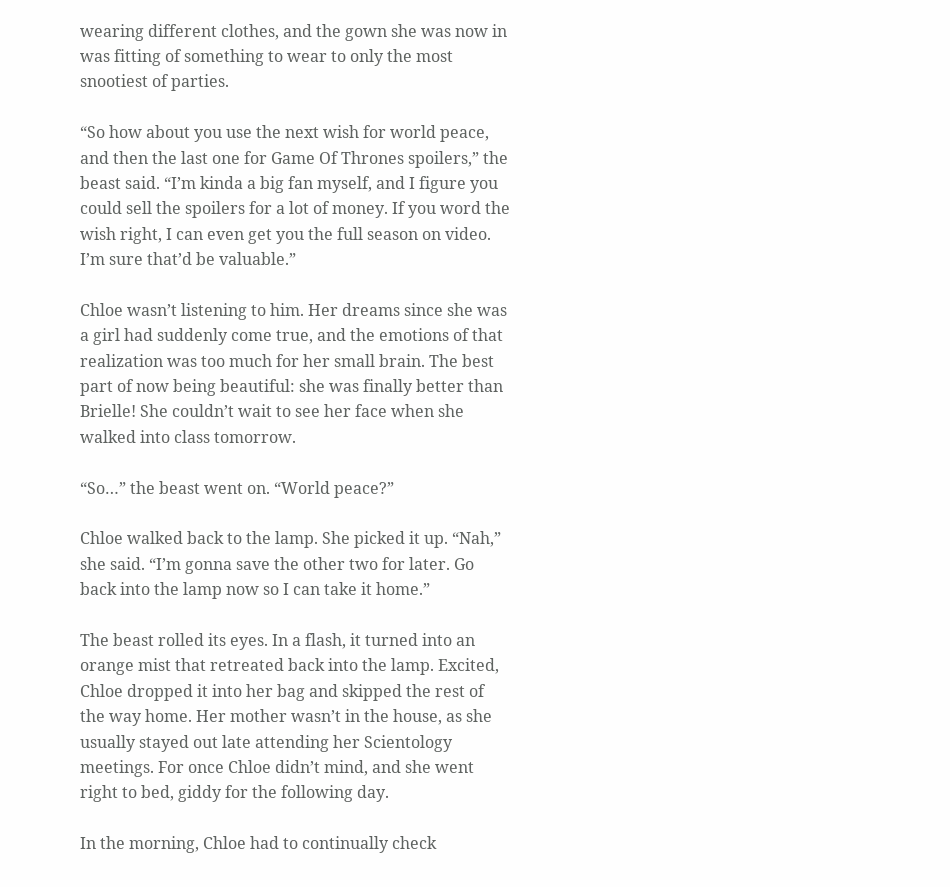wearing different clothes, and the gown she was now in was fitting of something to wear to only the most snootiest of parties.

“So how about you use the next wish for world peace, and then the last one for Game Of Thrones spoilers,” the beast said. “I’m kinda a big fan myself, and I figure you could sell the spoilers for a lot of money. If you word the wish right, I can even get you the full season on video. I’m sure that’d be valuable.”

Chloe wasn’t listening to him. Her dreams since she was a girl had suddenly come true, and the emotions of that realization was too much for her small brain. The best part of now being beautiful: she was finally better than Brielle! She couldn’t wait to see her face when she walked into class tomorrow.

“So…” the beast went on. “World peace?”

Chloe walked back to the lamp. She picked it up. “Nah,” she said. “I’m gonna save the other two for later. Go back into the lamp now so I can take it home.”

The beast rolled its eyes. In a flash, it turned into an orange mist that retreated back into the lamp. Excited, Chloe dropped it into her bag and skipped the rest of the way home. Her mother wasn’t in the house, as she usually stayed out late attending her Scientology meetings. For once Chloe didn’t mind, and she went right to bed, giddy for the following day.

In the morning, Chloe had to continually check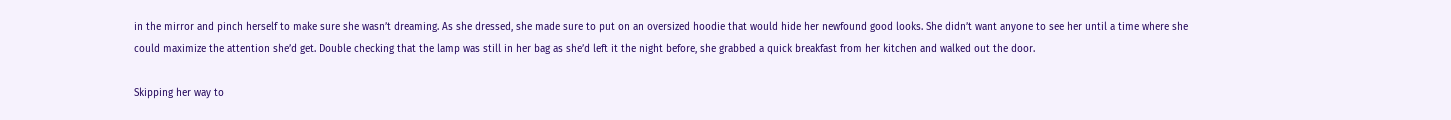in the mirror and pinch herself to make sure she wasn’t dreaming. As she dressed, she made sure to put on an oversized hoodie that would hide her newfound good looks. She didn’t want anyone to see her until a time where she could maximize the attention she’d get. Double checking that the lamp was still in her bag as she’d left it the night before, she grabbed a quick breakfast from her kitchen and walked out the door.

Skipping her way to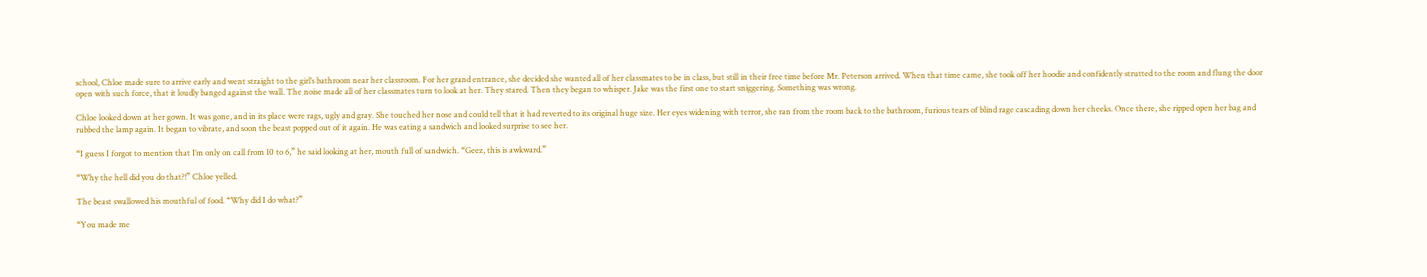school, Chloe made sure to arrive early and went straight to the girl’s bathroom near her classroom. For her grand entrance, she decided she wanted all of her classmates to be in class, but still in their free time before Mr. Peterson arrived. When that time came, she took off her hoodie and confidently strutted to the room and flung the door open with such force, that it loudly banged against the wall. The noise made all of her classmates turn to look at her. They stared. Then they began to whisper. Jake was the first one to start sniggering. Something was wrong.

Chloe looked down at her gown. It was gone, and in its place were rags, ugly and gray. She touched her nose and could tell that it had reverted to its original huge size. Her eyes widening with terror, she ran from the room back to the bathroom, furious tears of blind rage cascading down her cheeks. Once there, she ripped open her bag and rubbed the lamp again. It began to vibrate, and soon the beast popped out of it again. He was eating a sandwich and looked surprise to see her.

“I guess I forgot to mention that I’m only on call from 10 to 6,” he said looking at her, mouth full of sandwich. “Geez, this is awkward.”

“Why the hell did you do that?!” Chloe yelled.

The beast swallowed his mouthful of food. “Why did I do what?”

“You made me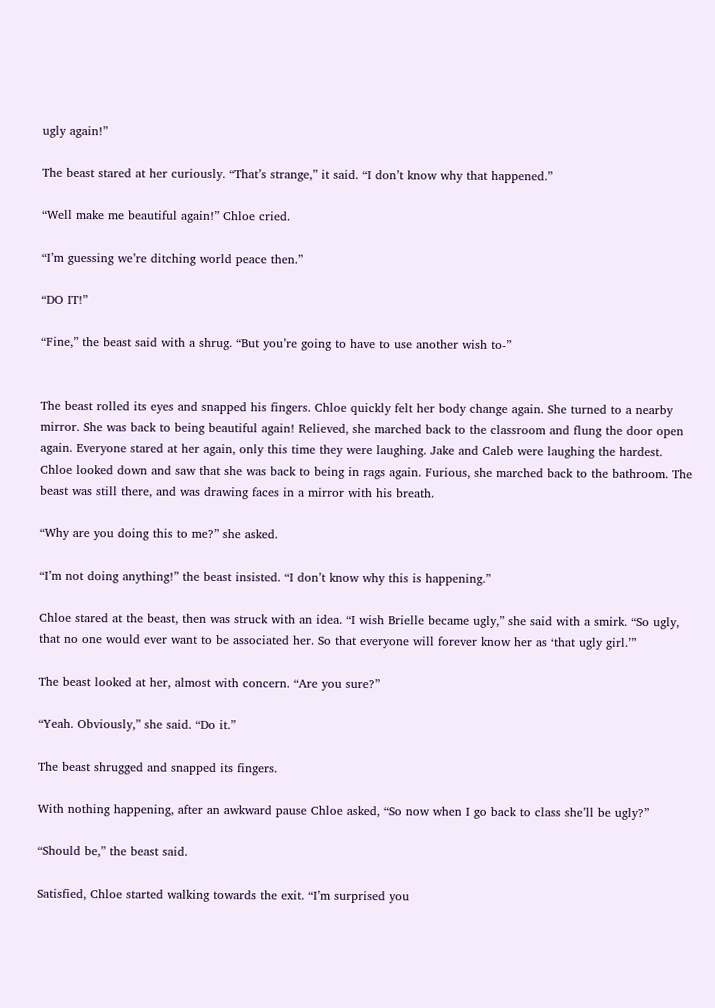ugly again!”

The beast stared at her curiously. “That’s strange,” it said. “I don’t know why that happened.”

“Well make me beautiful again!” Chloe cried.

“I’m guessing we’re ditching world peace then.”

“DO IT!”

“Fine,” the beast said with a shrug. “But you’re going to have to use another wish to-”


The beast rolled its eyes and snapped his fingers. Chloe quickly felt her body change again. She turned to a nearby mirror. She was back to being beautiful again! Relieved, she marched back to the classroom and flung the door open again. Everyone stared at her again, only this time they were laughing. Jake and Caleb were laughing the hardest. Chloe looked down and saw that she was back to being in rags again. Furious, she marched back to the bathroom. The beast was still there, and was drawing faces in a mirror with his breath.

“Why are you doing this to me?” she asked.

“I’m not doing anything!” the beast insisted. “I don’t know why this is happening.”

Chloe stared at the beast, then was struck with an idea. “I wish Brielle became ugly,” she said with a smirk. “So ugly, that no one would ever want to be associated her. So that everyone will forever know her as ‘that ugly girl.’”

The beast looked at her, almost with concern. “Are you sure?”

“Yeah. Obviously,” she said. “Do it.”

The beast shrugged and snapped its fingers.

With nothing happening, after an awkward pause Chloe asked, “So now when I go back to class she’ll be ugly?”

“Should be,” the beast said.

Satisfied, Chloe started walking towards the exit. “I’m surprised you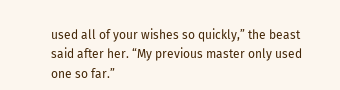used all of your wishes so quickly,” the beast said after her. “My previous master only used one so far.”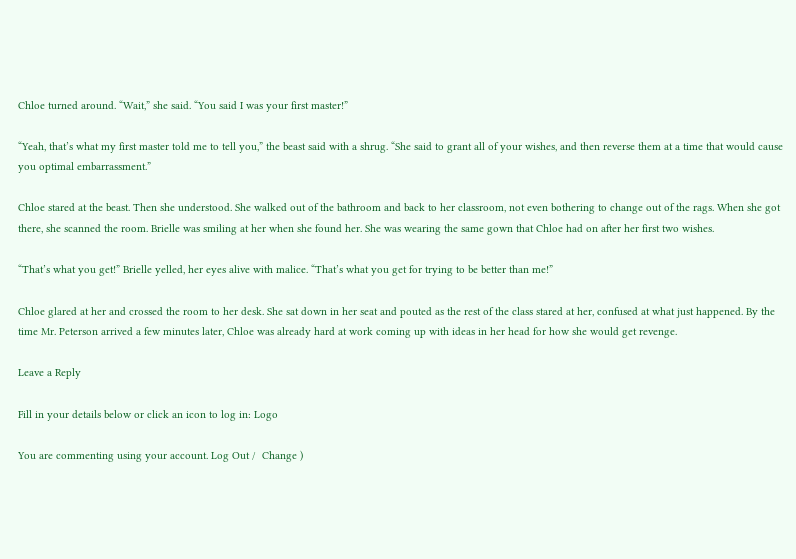Chloe turned around. “Wait,” she said. “You said I was your first master!”

“Yeah, that’s what my first master told me to tell you,” the beast said with a shrug. “She said to grant all of your wishes, and then reverse them at a time that would cause you optimal embarrassment.”

Chloe stared at the beast. Then she understood. She walked out of the bathroom and back to her classroom, not even bothering to change out of the rags. When she got there, she scanned the room. Brielle was smiling at her when she found her. She was wearing the same gown that Chloe had on after her first two wishes.

“That’s what you get!” Brielle yelled, her eyes alive with malice. “That’s what you get for trying to be better than me!”

Chloe glared at her and crossed the room to her desk. She sat down in her seat and pouted as the rest of the class stared at her, confused at what just happened. By the time Mr. Peterson arrived a few minutes later, Chloe was already hard at work coming up with ideas in her head for how she would get revenge.

Leave a Reply

Fill in your details below or click an icon to log in: Logo

You are commenting using your account. Log Out /  Change )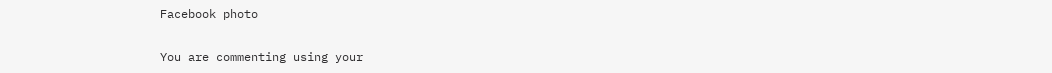Facebook photo

You are commenting using your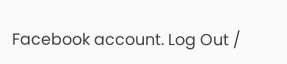Facebook account. Log Out /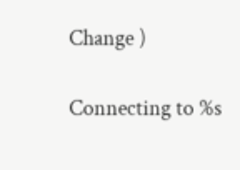Change )

Connecting to %s